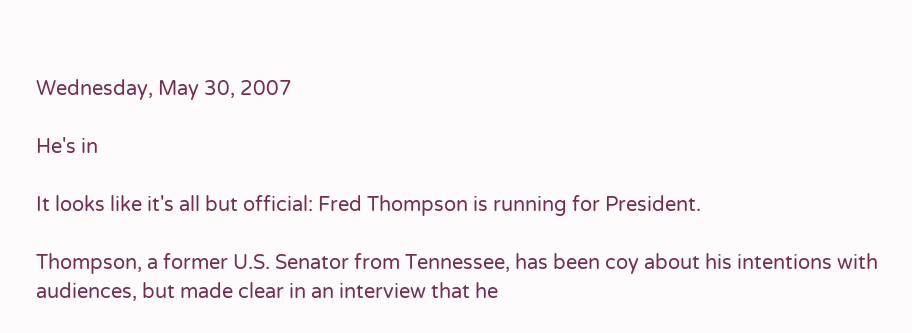Wednesday, May 30, 2007

He's in

It looks like it's all but official: Fred Thompson is running for President.

Thompson, a former U.S. Senator from Tennessee, has been coy about his intentions with audiences, but made clear in an interview that he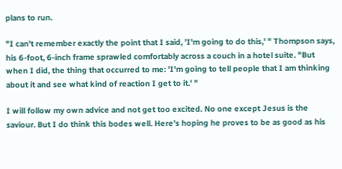plans to run.

"I can't remember exactly the point that I said, 'I'm going to do this,' " Thompson says, his 6-foot, 6-inch frame sprawled comfortably across a couch in a hotel suite. "But when I did, the thing that occurred to me: 'I'm going to tell people that I am thinking about it and see what kind of reaction I get to it.' "

I will follow my own advice and not get too excited. No one except Jesus is the saviour. But I do think this bodes well. Here's hoping he proves to be as good as his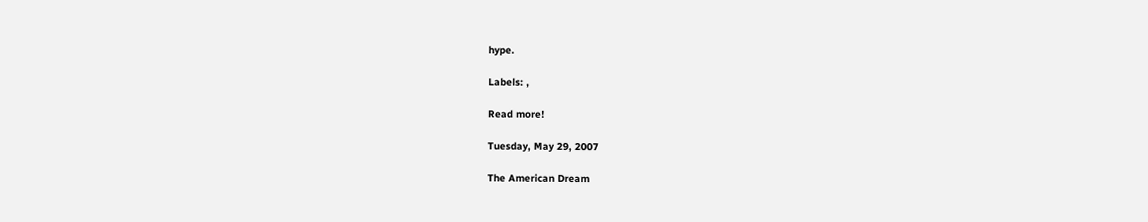hype.

Labels: ,

Read more!

Tuesday, May 29, 2007

The American Dream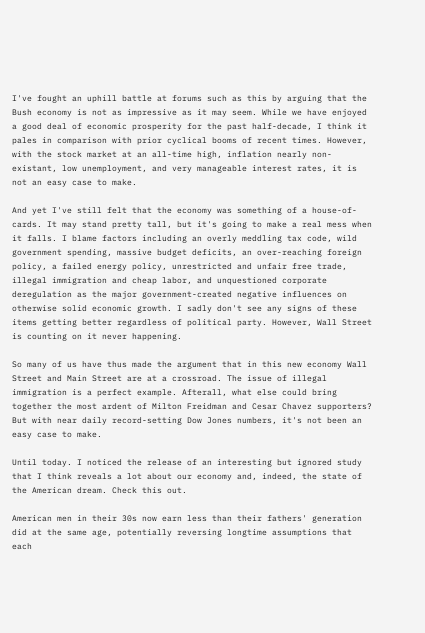I've fought an uphill battle at forums such as this by arguing that the Bush economy is not as impressive as it may seem. While we have enjoyed a good deal of economic prosperity for the past half-decade, I think it pales in comparison with prior cyclical booms of recent times. However, with the stock market at an all-time high, inflation nearly non-existant, low unemployment, and very manageable interest rates, it is not an easy case to make.

And yet I've still felt that the economy was something of a house-of-cards. It may stand pretty tall, but it's going to make a real mess when it falls. I blame factors including an overly meddling tax code, wild government spending, massive budget deficits, an over-reaching foreign policy, a failed energy policy, unrestricted and unfair free trade, illegal immigration and cheap labor, and unquestioned corporate deregulation as the major government-created negative influences on otherwise solid economic growth. I sadly don't see any signs of these items getting better regardless of political party. However, Wall Street is counting on it never happening.

So many of us have thus made the argument that in this new economy Wall Street and Main Street are at a crossroad. The issue of illegal immigration is a perfect example. Afterall, what else could bring together the most ardent of Milton Freidman and Cesar Chavez supporters? But with near daily record-setting Dow Jones numbers, it's not been an easy case to make.

Until today. I noticed the release of an interesting but ignored study that I think reveals a lot about our economy and, indeed, the state of the American dream. Check this out.

American men in their 30s now earn less than their fathers' generation did at the same age, potentially reversing longtime assumptions that each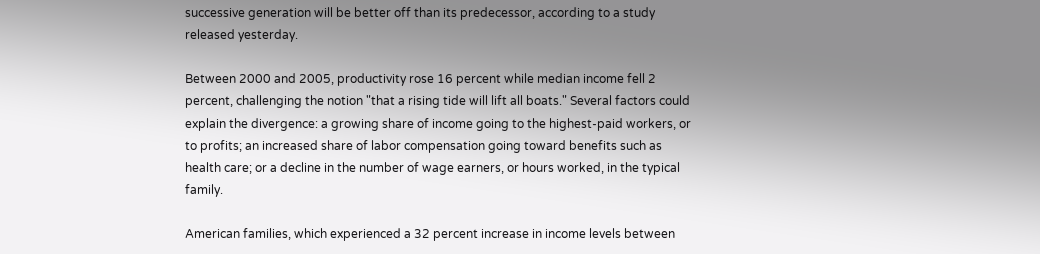successive generation will be better off than its predecessor, according to a study released yesterday.

Between 2000 and 2005, productivity rose 16 percent while median income fell 2 percent, challenging the notion "that a rising tide will lift all boats." Several factors could explain the divergence: a growing share of income going to the highest-paid workers, or to profits; an increased share of labor compensation going toward benefits such as health care; or a decline in the number of wage earners, or hours worked, in the typical family.

American families, which experienced a 32 percent increase in income levels between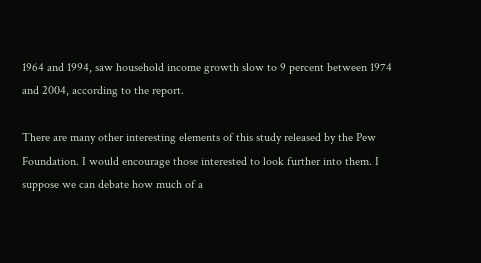1964 and 1994, saw household income growth slow to 9 percent between 1974 and 2004, according to the report.

There are many other interesting elements of this study released by the Pew Foundation. I would encourage those interested to look further into them. I suppose we can debate how much of a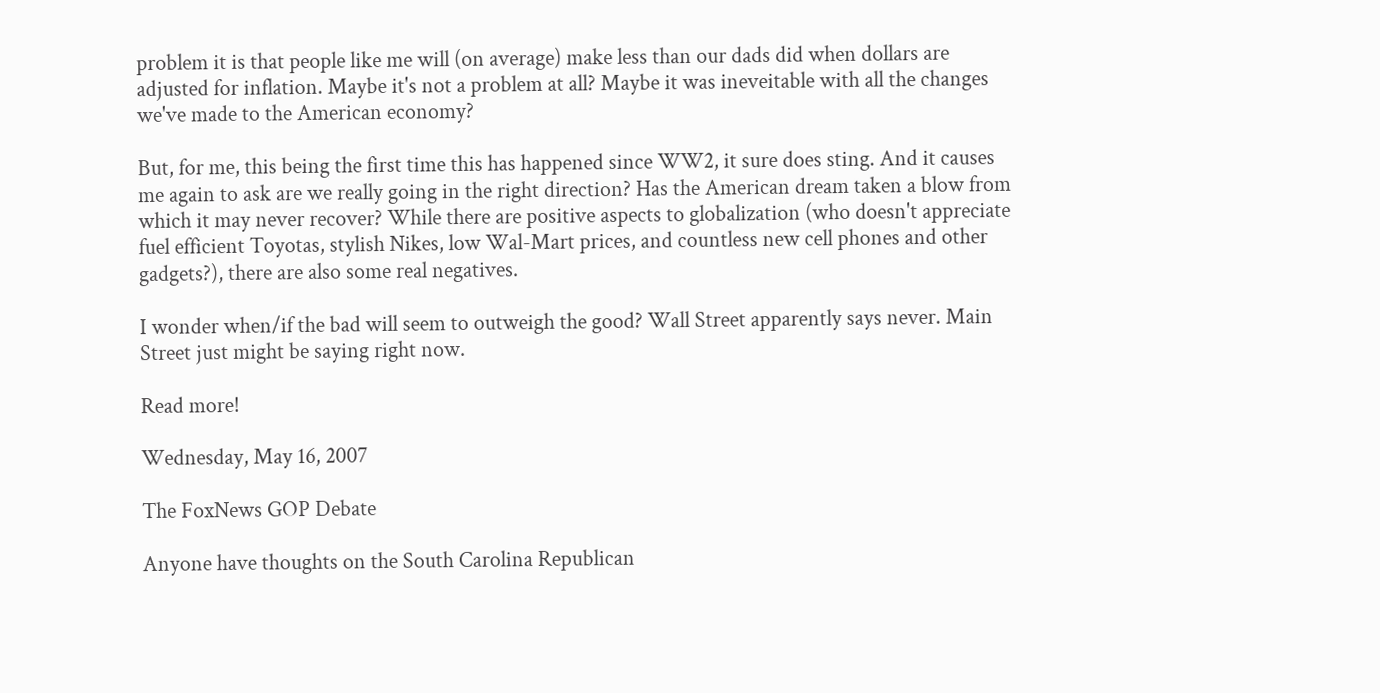problem it is that people like me will (on average) make less than our dads did when dollars are adjusted for inflation. Maybe it's not a problem at all? Maybe it was ineveitable with all the changes we've made to the American economy?

But, for me, this being the first time this has happened since WW2, it sure does sting. And it causes me again to ask are we really going in the right direction? Has the American dream taken a blow from which it may never recover? While there are positive aspects to globalization (who doesn't appreciate fuel efficient Toyotas, stylish Nikes, low Wal-Mart prices, and countless new cell phones and other gadgets?), there are also some real negatives.

I wonder when/if the bad will seem to outweigh the good? Wall Street apparently says never. Main Street just might be saying right now.

Read more!

Wednesday, May 16, 2007

The FoxNews GOP Debate

Anyone have thoughts on the South Carolina Republican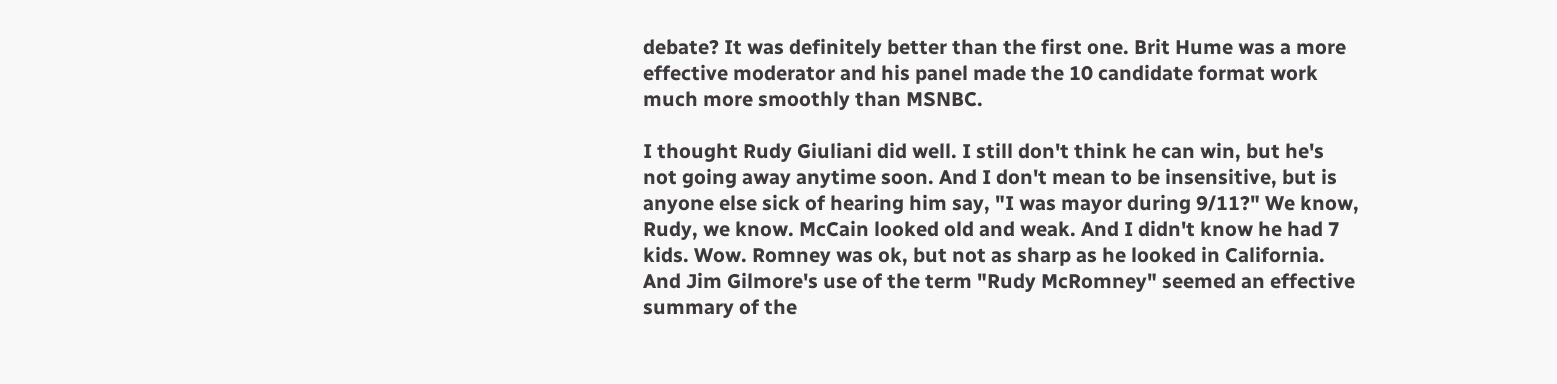debate? It was definitely better than the first one. Brit Hume was a more effective moderator and his panel made the 10 candidate format work much more smoothly than MSNBC.

I thought Rudy Giuliani did well. I still don't think he can win, but he's not going away anytime soon. And I don't mean to be insensitive, but is anyone else sick of hearing him say, "I was mayor during 9/11?" We know, Rudy, we know. McCain looked old and weak. And I didn't know he had 7 kids. Wow. Romney was ok, but not as sharp as he looked in California. And Jim Gilmore's use of the term "Rudy McRomney" seemed an effective summary of the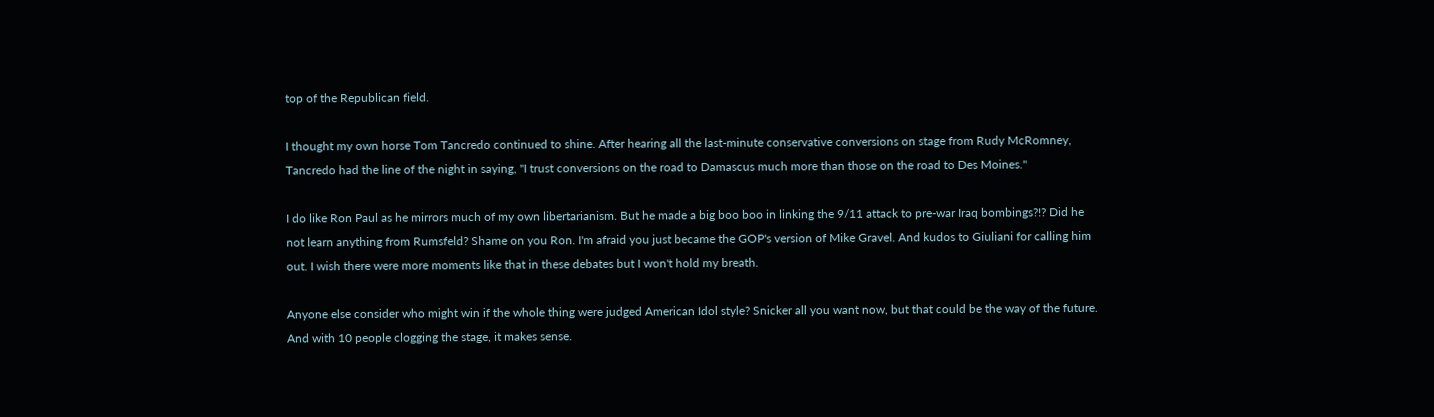top of the Republican field.

I thought my own horse Tom Tancredo continued to shine. After hearing all the last-minute conservative conversions on stage from Rudy McRomney, Tancredo had the line of the night in saying, "I trust conversions on the road to Damascus much more than those on the road to Des Moines."

I do like Ron Paul as he mirrors much of my own libertarianism. But he made a big boo boo in linking the 9/11 attack to pre-war Iraq bombings?!? Did he not learn anything from Rumsfeld? Shame on you Ron. I'm afraid you just became the GOP's version of Mike Gravel. And kudos to Giuliani for calling him out. I wish there were more moments like that in these debates but I won't hold my breath.

Anyone else consider who might win if the whole thing were judged American Idol style? Snicker all you want now, but that could be the way of the future. And with 10 people clogging the stage, it makes sense.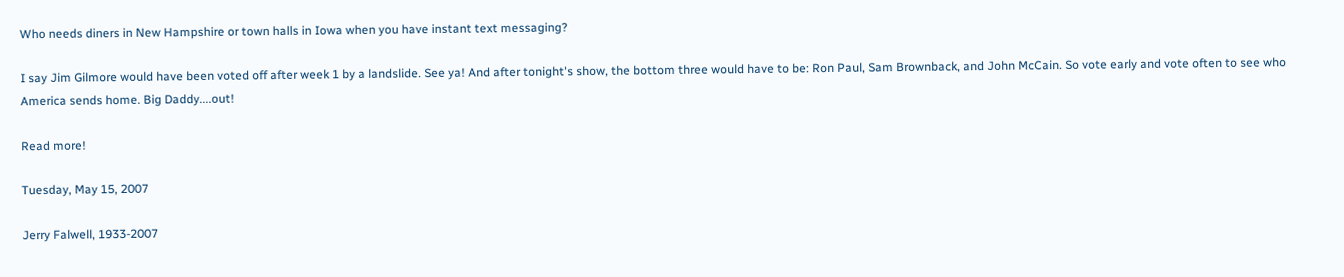Who needs diners in New Hampshire or town halls in Iowa when you have instant text messaging?

I say Jim Gilmore would have been voted off after week 1 by a landslide. See ya! And after tonight's show, the bottom three would have to be: Ron Paul, Sam Brownback, and John McCain. So vote early and vote often to see who America sends home. Big Daddy....out!

Read more!

Tuesday, May 15, 2007

Jerry Falwell, 1933-2007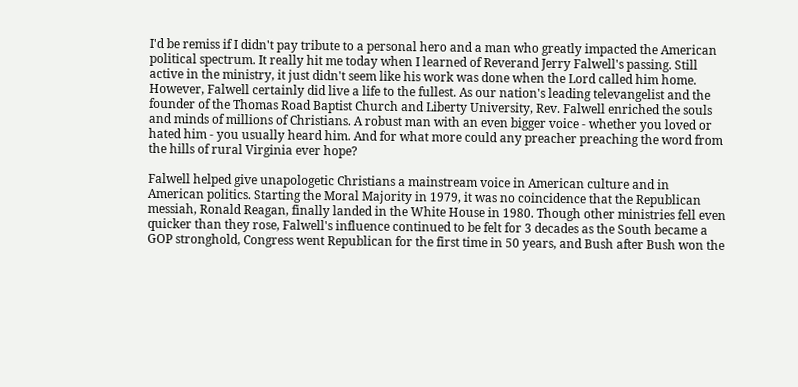I'd be remiss if I didn't pay tribute to a personal hero and a man who greatly impacted the American political spectrum. It really hit me today when I learned of Reverand Jerry Falwell's passing. Still active in the ministry, it just didn't seem like his work was done when the Lord called him home. However, Falwell certainly did live a life to the fullest. As our nation's leading televangelist and the founder of the Thomas Road Baptist Church and Liberty University, Rev. Falwell enriched the souls and minds of millions of Christians. A robust man with an even bigger voice - whether you loved or hated him - you usually heard him. And for what more could any preacher preaching the word from the hills of rural Virginia ever hope?

Falwell helped give unapologetic Christians a mainstream voice in American culture and in American politics. Starting the Moral Majority in 1979, it was no coincidence that the Republican messiah, Ronald Reagan, finally landed in the White House in 1980. Though other ministries fell even quicker than they rose, Falwell's influence continued to be felt for 3 decades as the South became a GOP stronghold, Congress went Republican for the first time in 50 years, and Bush after Bush won the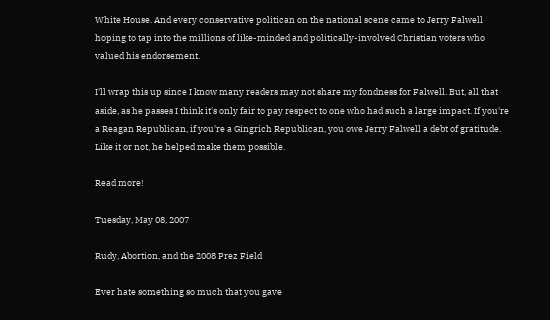White House. And every conservative politican on the national scene came to Jerry Falwell hoping to tap into the millions of like-minded and politically-involved Christian voters who valued his endorsement.

I'll wrap this up since I know many readers may not share my fondness for Falwell. But, all that aside, as he passes I think it's only fair to pay respect to one who had such a large impact. If you're a Reagan Republican, if you're a Gingrich Republican, you owe Jerry Falwell a debt of gratitude. Like it or not, he helped make them possible.

Read more!

Tuesday, May 08, 2007

Rudy, Abortion, and the 2008 Prez Field

Ever hate something so much that you gave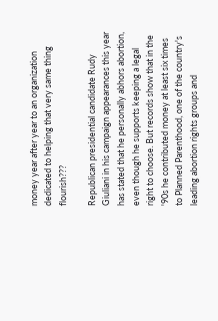money year after year to an organization dedicated to helping that very same thing flourish???

Republican presidential candidate Rudy Giuliani in his campaign appearances this year has stated that he personally abhors abortion, even though he supports keeping a legal right to choose. But records show that in the '90s he contributed money at least six times to Planned Parenthood, one of the country's leading abortion rights groups and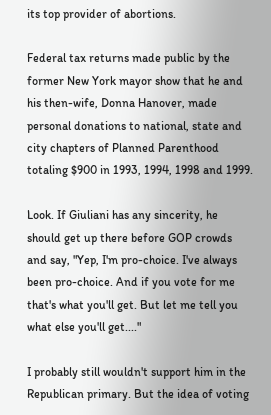its top provider of abortions.

Federal tax returns made public by the former New York mayor show that he and his then-wife, Donna Hanover, made personal donations to national, state and city chapters of Planned Parenthood totaling $900 in 1993, 1994, 1998 and 1999.

Look. If Giuliani has any sincerity, he should get up there before GOP crowds and say, "Yep, I'm pro-choice. I've always been pro-choice. And if you vote for me that's what you'll get. But let me tell you what else you'll get...."

I probably still wouldn't support him in the Republican primary. But the idea of voting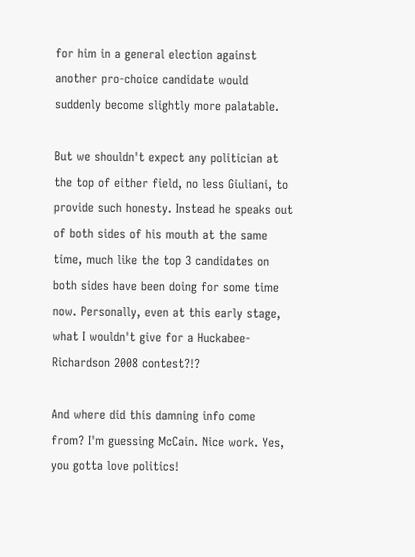for him in a general election against another pro-choice candidate would suddenly become slightly more palatable.

But we shouldn't expect any politician at the top of either field, no less Giuliani, to provide such honesty. Instead he speaks out of both sides of his mouth at the same time, much like the top 3 candidates on both sides have been doing for some time now. Personally, even at this early stage, what I wouldn't give for a Huckabee-Richardson 2008 contest?!?

And where did this damning info come from? I'm guessing McCain. Nice work. Yes, you gotta love politics!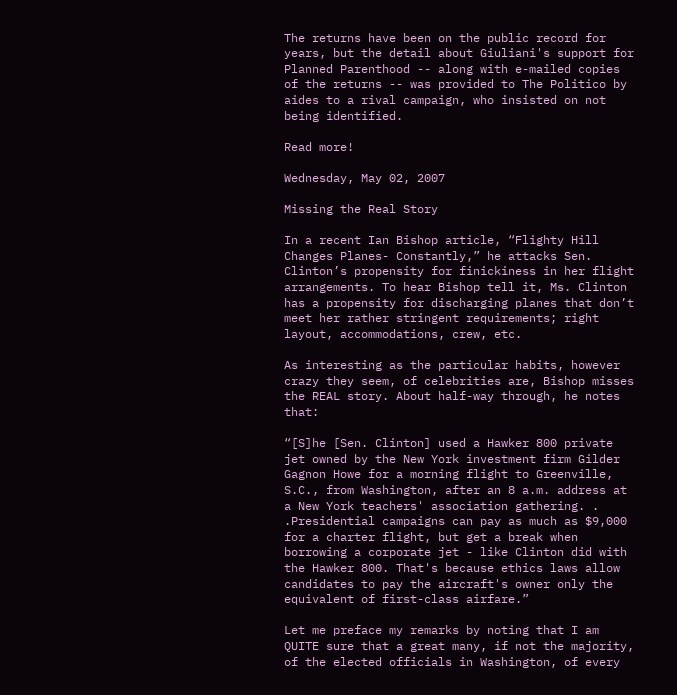The returns have been on the public record for years, but the detail about Giuliani's support for Planned Parenthood -- along with e-mailed copies of the returns -- was provided to The Politico by aides to a rival campaign, who insisted on not being identified.

Read more!

Wednesday, May 02, 2007

Missing the Real Story

In a recent Ian Bishop article, “Flighty Hill Changes Planes- Constantly,” he attacks Sen. Clinton’s propensity for finickiness in her flight arrangements. To hear Bishop tell it, Ms. Clinton has a propensity for discharging planes that don’t meet her rather stringent requirements; right layout, accommodations, crew, etc.

As interesting as the particular habits, however crazy they seem, of celebrities are, Bishop misses the REAL story. About half-way through, he notes that:

“[S]he [Sen. Clinton] used a Hawker 800 private jet owned by the New York investment firm Gilder Gagnon Howe for a morning flight to Greenville, S.C., from Washington, after an 8 a.m. address at a New York teachers' association gathering. . .Presidential campaigns can pay as much as $9,000 for a charter flight, but get a break when borrowing a corporate jet - like Clinton did with the Hawker 800. That's because ethics laws allow candidates to pay the aircraft's owner only the equivalent of first-class airfare.”

Let me preface my remarks by noting that I am QUITE sure that a great many, if not the majority, of the elected officials in Washington, of every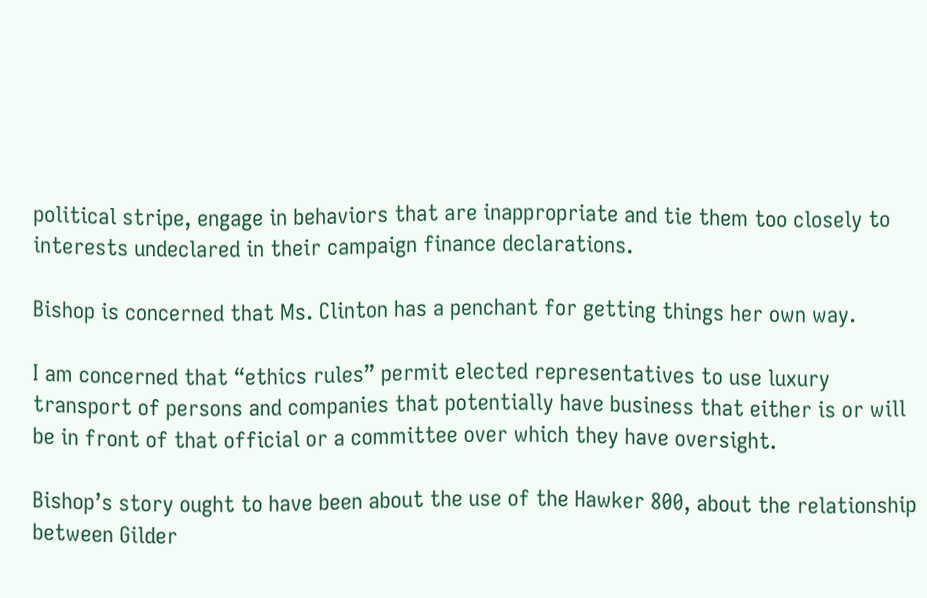political stripe, engage in behaviors that are inappropriate and tie them too closely to interests undeclared in their campaign finance declarations.

Bishop is concerned that Ms. Clinton has a penchant for getting things her own way.

I am concerned that “ethics rules” permit elected representatives to use luxury transport of persons and companies that potentially have business that either is or will be in front of that official or a committee over which they have oversight.

Bishop’s story ought to have been about the use of the Hawker 800, about the relationship between Gilder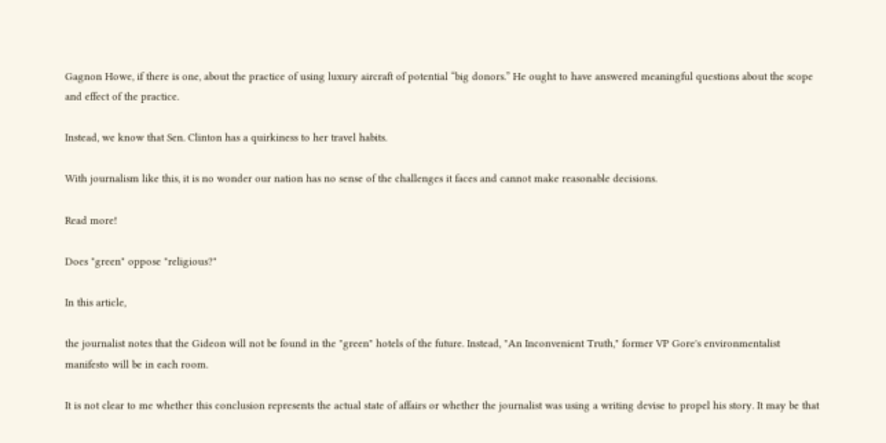Gagnon Howe, if there is one, about the practice of using luxury aircraft of potential “big donors.” He ought to have answered meaningful questions about the scope and effect of the practice.

Instead, we know that Sen. Clinton has a quirkiness to her travel habits.

With journalism like this, it is no wonder our nation has no sense of the challenges it faces and cannot make reasonable decisions.

Read more!

Does "green" oppose "religious?"

In this article,

the journalist notes that the Gideon will not be found in the "green" hotels of the future. Instead, "An Inconvenient Truth," former VP Gore's environmentalist manifesto will be in each room.

It is not clear to me whether this conclusion represents the actual state of affairs or whether the journalist was using a writing devise to propel his story. It may be that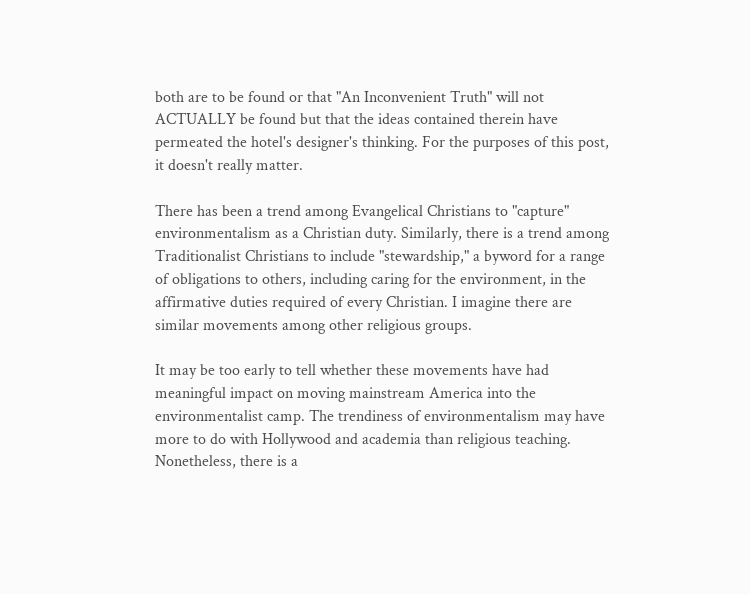both are to be found or that "An Inconvenient Truth" will not ACTUALLY be found but that the ideas contained therein have permeated the hotel's designer's thinking. For the purposes of this post, it doesn't really matter.

There has been a trend among Evangelical Christians to "capture" environmentalism as a Christian duty. Similarly, there is a trend among Traditionalist Christians to include "stewardship," a byword for a range of obligations to others, including caring for the environment, in the affirmative duties required of every Christian. I imagine there are similar movements among other religious groups.

It may be too early to tell whether these movements have had meaningful impact on moving mainstream America into the environmentalist camp. The trendiness of environmentalism may have more to do with Hollywood and academia than religious teaching. Nonetheless, there is a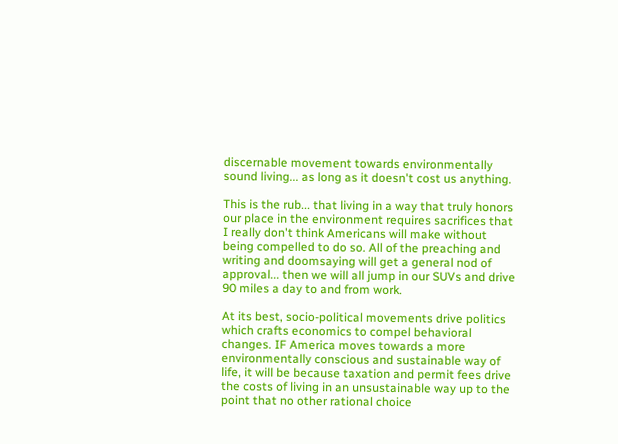discernable movement towards environmentally sound living... as long as it doesn't cost us anything.

This is the rub... that living in a way that truly honors our place in the environment requires sacrifices that I really don't think Americans will make without being compelled to do so. All of the preaching and writing and doomsaying will get a general nod of approval... then we will all jump in our SUVs and drive 90 miles a day to and from work.

At its best, socio-political movements drive politics which crafts economics to compel behavioral changes. IF America moves towards a more environmentally conscious and sustainable way of life, it will be because taxation and permit fees drive the costs of living in an unsustainable way up to the point that no other rational choice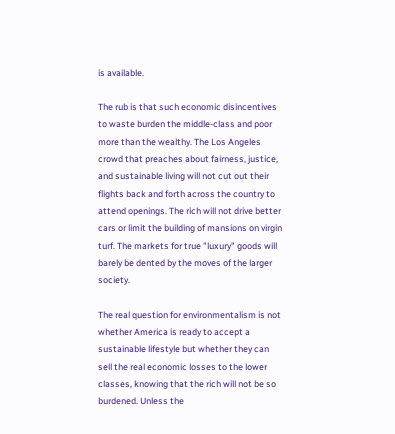is available.

The rub is that such economic disincentives to waste burden the middle-class and poor more than the wealthy. The Los Angeles crowd that preaches about fairness, justice, and sustainable living will not cut out their flights back and forth across the country to attend openings. The rich will not drive better cars or limit the building of mansions on virgin turf. The markets for true "luxury" goods will barely be dented by the moves of the larger society.

The real question for environmentalism is not whether America is ready to accept a sustainable lifestyle but whether they can sell the real economic losses to the lower classes, knowing that the rich will not be so burdened. Unless the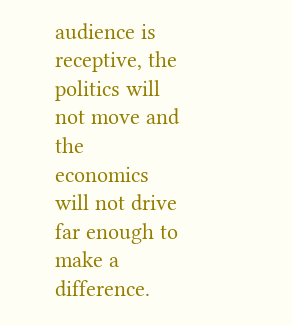audience is receptive, the politics will not move and the economics will not drive far enough to make a difference.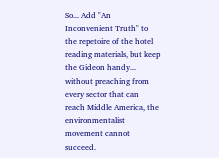So... Add "An Inconvenient Truth" to the repetoire of the hotel reading materials, but keep the Gideon handy... without preaching from every sector that can reach Middle America, the environmentalist movement cannot succeed.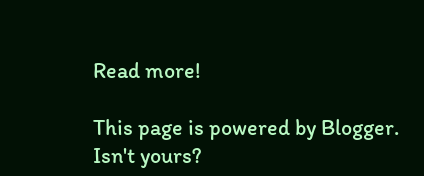Read more!

This page is powered by Blogger. Isn't yours?